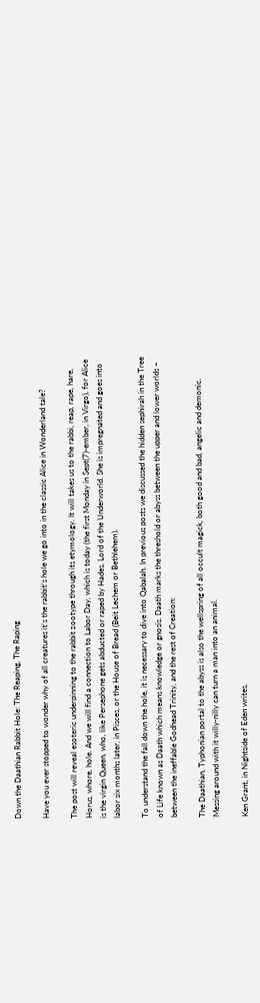Down the Daathian Rabbit Hole: The Reaping, The Raping

Have you ever stopped to wonder why of all creatures it’s the rabbit’s hole we go into in the classic Alice in Wonderland tale?

The post will reveal esoteric underpinning to the rabbit zootype through its etymology. It will takes us to the rabbi, reap, rape, hare, Horus, whore, hole. And we will find a connection to Labor Day, which is today (the first Monday in Sept(7)-ember, in Virgo), for Alice is the virgin Queen, who, like Persephone gets abducted or raped by Hades, Lord of the Underworld. She is impregnated and goes into labor six months later, in Pisces, or the House of Bread (Beit Lechem or Bethlehem).

To understand the fall down the hole, it is necessary to dive into Qabalah. In previous posts we discussed the hidden sephirah in the Tree of Life known as Daath which means knowledge or gnosis. Daath marks the threshold or abyss between the upper and lower worlds – between the ineffable Godhead Trinity, and the rest of Creation:

The Daathian, Typhonian portal to the abyss is also the wellspring of all occult magick, both good and bad, angelic and demonic. Messing around with it willy-nilly can turn a man into an animal.

Ken Grant, in Nightside of Eden writes,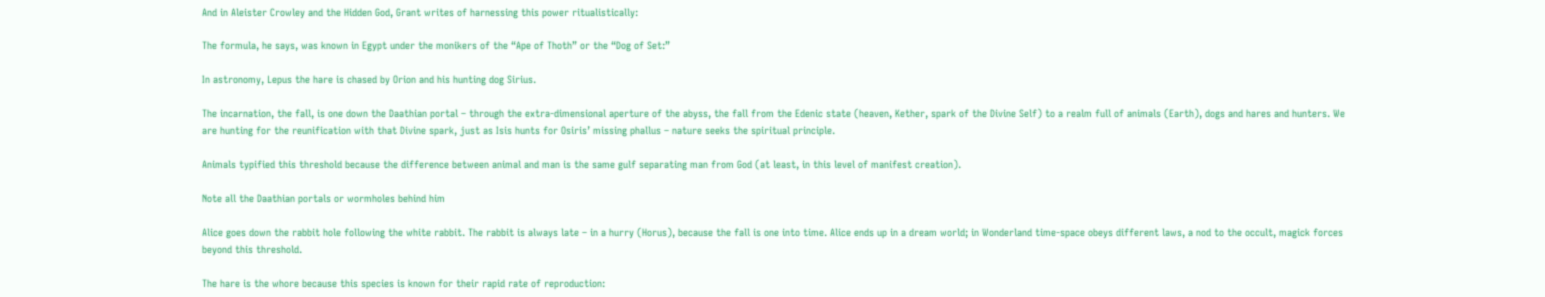And in Aleister Crowley and the Hidden God, Grant writes of harnessing this power ritualistically:

The formula, he says, was known in Egypt under the monikers of the “Ape of Thoth” or the “Dog of Set:”

In astronomy, Lepus the hare is chased by Orion and his hunting dog Sirius.

The incarnation, the fall, is one down the Daathian portal – through the extra-dimensional aperture of the abyss, the fall from the Edenic state (heaven, Kether, spark of the Divine Self) to a realm full of animals (Earth), dogs and hares and hunters. We are hunting for the reunification with that Divine spark, just as Isis hunts for Osiris’ missing phallus – nature seeks the spiritual principle.

Animals typified this threshold because the difference between animal and man is the same gulf separating man from God (at least, in this level of manifest creation).

Note all the Daathian portals or wormholes behind him

Alice goes down the rabbit hole following the white rabbit. The rabbit is always late – in a hurry (Horus), because the fall is one into time. Alice ends up in a dream world; in Wonderland time-space obeys different laws, a nod to the occult, magick forces beyond this threshold.

The hare is the whore because this species is known for their rapid rate of reproduction: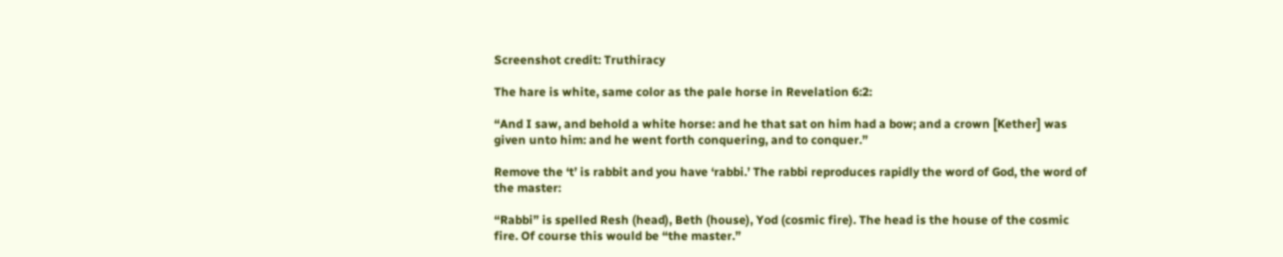Screenshot credit: Truthiracy

The hare is white, same color as the pale horse in Revelation 6:2:

“And I saw, and behold a white horse: and he that sat on him had a bow; and a crown [Kether] was given unto him: and he went forth conquering, and to conquer.”

Remove the ‘t’ is rabbit and you have ‘rabbi.’ The rabbi reproduces rapidly the word of God, the word of the master:

“Rabbi” is spelled Resh (head), Beth (house), Yod (cosmic fire). The head is the house of the cosmic fire. Of course this would be “the master.”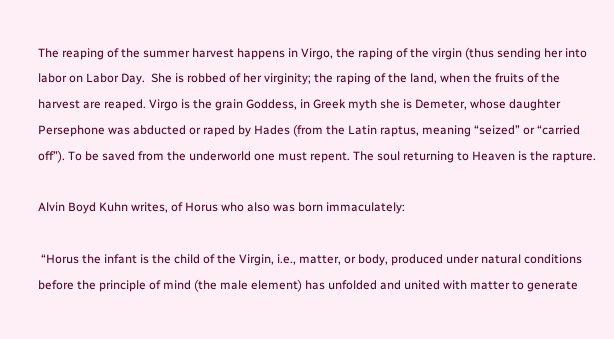The reaping of the summer harvest happens in Virgo, the raping of the virgin (thus sending her into labor on Labor Day.  She is robbed of her virginity; the raping of the land, when the fruits of the harvest are reaped. Virgo is the grain Goddess, in Greek myth she is Demeter, whose daughter Persephone was abducted or raped by Hades (from the Latin raptus, meaning “seized” or “carried off”). To be saved from the underworld one must repent. The soul returning to Heaven is the rapture.

Alvin Boyd Kuhn writes, of Horus who also was born immaculately:

 “Horus the infant is the child of the Virgin, i.e., matter, or body, produced under natural conditions before the principle of mind (the male element) has unfolded and united with matter to generate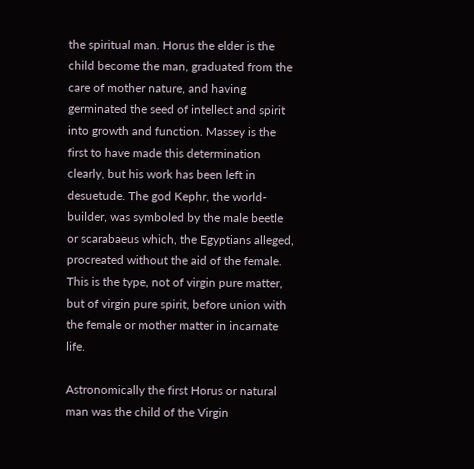the spiritual man. Horus the elder is the child become the man, graduated from the care of mother nature, and having germinated the seed of intellect and spirit into growth and function. Massey is the first to have made this determination clearly, but his work has been left in desuetude. The god Kephr, the world-builder, was symboled by the male beetle or scarabaeus which, the Egyptians alleged, procreated without the aid of the female. This is the type, not of virgin pure matter, but of virgin pure spirit, before union with the female or mother matter in incarnate life.

Astronomically the first Horus or natural man was the child of the Virgin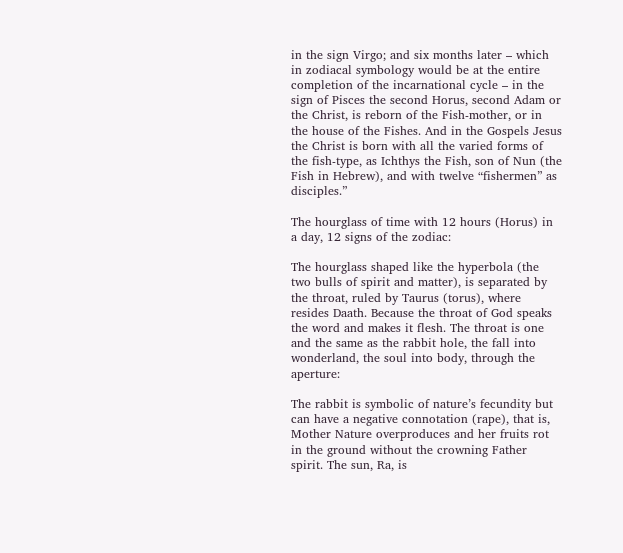in the sign Virgo; and six months later – which in zodiacal symbology would be at the entire completion of the incarnational cycle – in the sign of Pisces the second Horus, second Adam or the Christ, is reborn of the Fish-mother, or in the house of the Fishes. And in the Gospels Jesus the Christ is born with all the varied forms of the fish-type, as Ichthys the Fish, son of Nun (the Fish in Hebrew), and with twelve “fishermen” as disciples.”

The hourglass of time with 12 hours (Horus) in a day, 12 signs of the zodiac:

The hourglass shaped like the hyperbola (the two bulls of spirit and matter), is separated by the throat, ruled by Taurus (torus), where resides Daath. Because the throat of God speaks the word and makes it flesh. The throat is one and the same as the rabbit hole, the fall into wonderland, the soul into body, through the aperture:

The rabbit is symbolic of nature’s fecundity but can have a negative connotation (rape), that is, Mother Nature overproduces and her fruits rot in the ground without the crowning Father spirit. The sun, Ra, is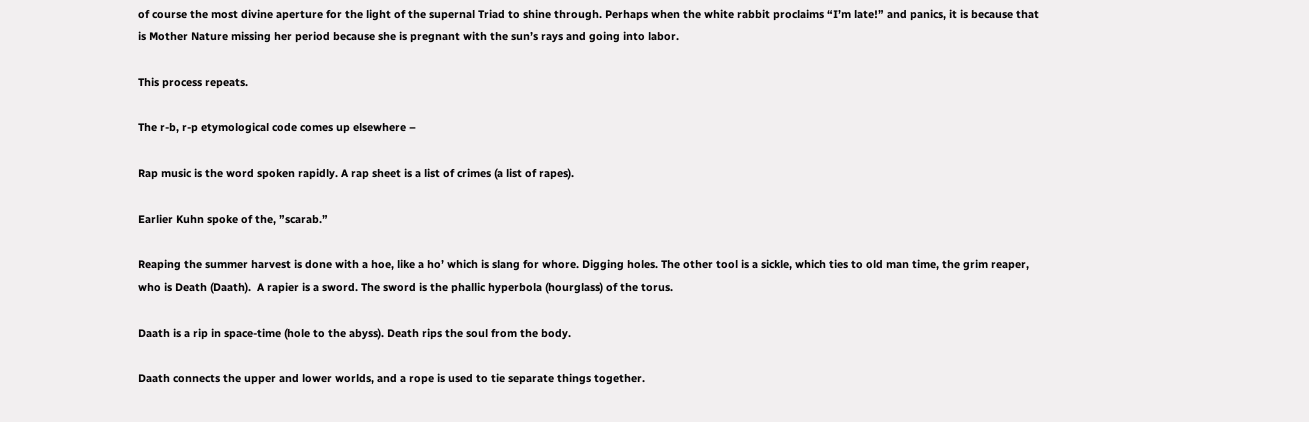of course the most divine aperture for the light of the supernal Triad to shine through. Perhaps when the white rabbit proclaims “I’m late!” and panics, it is because that is Mother Nature missing her period because she is pregnant with the sun’s rays and going into labor.

This process repeats.

The r-b, r-p etymological code comes up elsewhere –

Rap music is the word spoken rapidly. A rap sheet is a list of crimes (a list of rapes).

Earlier Kuhn spoke of the, ”scarab.”

Reaping the summer harvest is done with a hoe, like a ho’ which is slang for whore. Digging holes. The other tool is a sickle, which ties to old man time, the grim reaper, who is Death (Daath).  A rapier is a sword. The sword is the phallic hyperbola (hourglass) of the torus.

Daath is a rip in space-time (hole to the abyss). Death rips the soul from the body.

Daath connects the upper and lower worlds, and a rope is used to tie separate things together.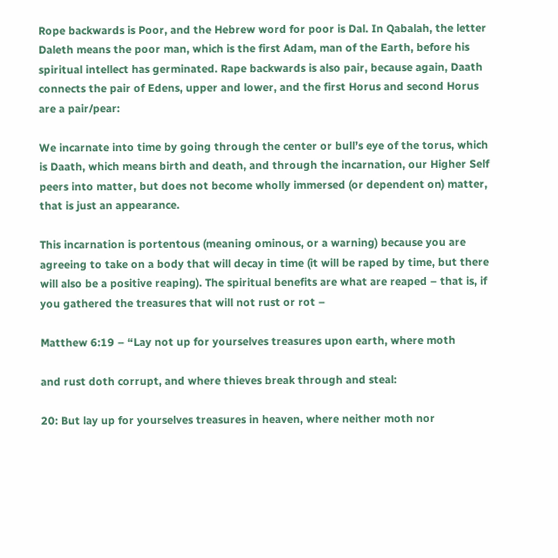Rope backwards is Poor, and the Hebrew word for poor is Dal. In Qabalah, the letter Daleth means the poor man, which is the first Adam, man of the Earth, before his spiritual intellect has germinated. Rape backwards is also pair, because again, Daath connects the pair of Edens, upper and lower, and the first Horus and second Horus are a pair/pear:

We incarnate into time by going through the center or bull’s eye of the torus, which is Daath, which means birth and death, and through the incarnation, our Higher Self peers into matter, but does not become wholly immersed (or dependent on) matter, that is just an appearance.

This incarnation is portentous (meaning ominous, or a warning) because you are agreeing to take on a body that will decay in time (it will be raped by time, but there will also be a positive reaping). The spiritual benefits are what are reaped – that is, if you gathered the treasures that will not rust or rot –

Matthew 6:19 – “Lay not up for yourselves treasures upon earth, where moth

and rust doth corrupt, and where thieves break through and steal:

20: But lay up for yourselves treasures in heaven, where neither moth nor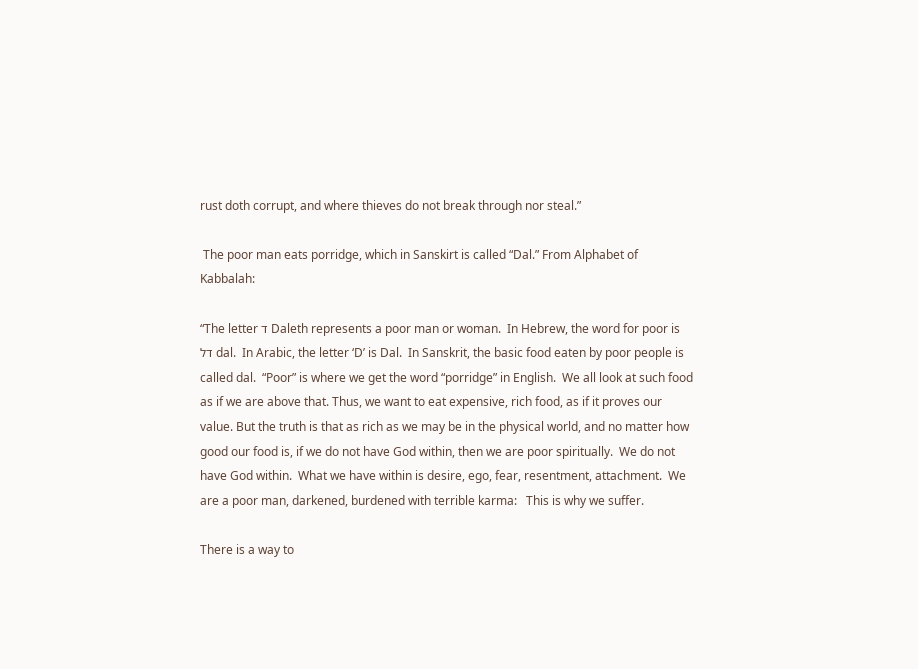rust doth corrupt, and where thieves do not break through nor steal.”

 The poor man eats porridge, which in Sanskirt is called “Dal.” From Alphabet of Kabbalah:

“The letter ד Daleth represents a poor man or woman.  In Hebrew, the word for poor is דל dal.  In Arabic, the letter ‘D’ is Dal.  In Sanskrit, the basic food eaten by poor people is called dal.  “Poor” is where we get the word “porridge” in English.  We all look at such food as if we are above that. Thus, we want to eat expensive, rich food, as if it proves our value. But the truth is that as rich as we may be in the physical world, and no matter how good our food is, if we do not have God within, then we are poor spiritually.  We do not have God within.  What we have within is desire, ego, fear, resentment, attachment.  We are a poor man, darkened, burdened with terrible karma:   This is why we suffer.

There is a way to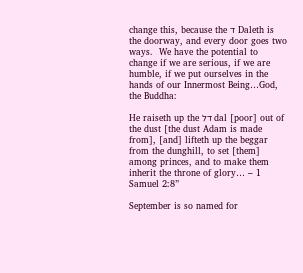change this, because the ד Daleth is the doorway, and every door goes two ways.  We have the potential to change if we are serious, if we are humble, if we put ourselves in the hands of our Innermost Being…God, the Buddha:

He raiseth up the דל dal [poor] out of the dust [the dust Adam is made from], [and] lifteth up the beggar from the dunghill, to set [them] among princes, and to make them inherit the throne of glory… – 1 Samuel 2:8”

September is so named for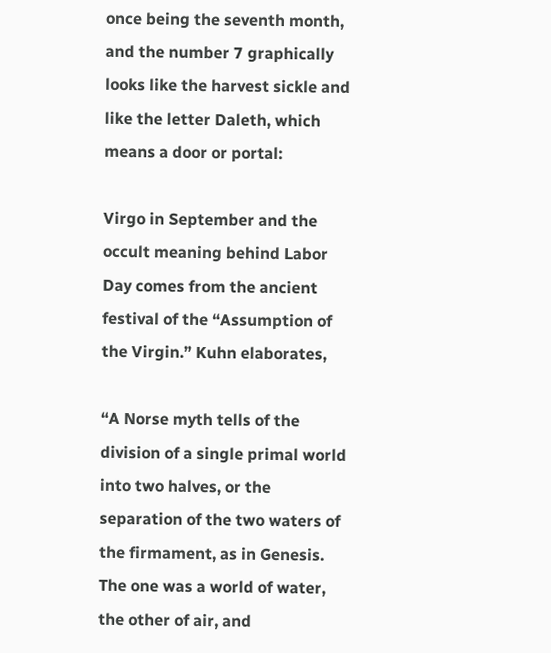once being the seventh month, and the number 7 graphically looks like the harvest sickle and like the letter Daleth, which means a door or portal:

Virgo in September and the occult meaning behind Labor Day comes from the ancient festival of the “Assumption of the Virgin.” Kuhn elaborates,

“A Norse myth tells of the division of a single primal world into two halves, or the separation of the two waters of the firmament, as in Genesis. The one was a world of water, the other of air, and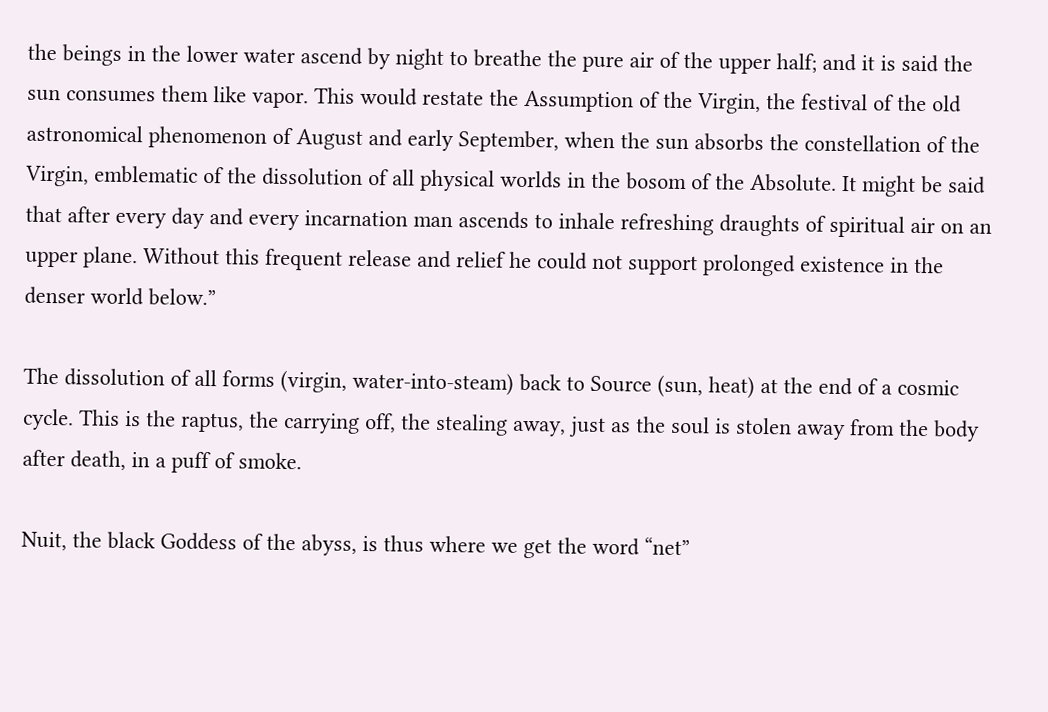the beings in the lower water ascend by night to breathe the pure air of the upper half; and it is said the sun consumes them like vapor. This would restate the Assumption of the Virgin, the festival of the old astronomical phenomenon of August and early September, when the sun absorbs the constellation of the Virgin, emblematic of the dissolution of all physical worlds in the bosom of the Absolute. It might be said that after every day and every incarnation man ascends to inhale refreshing draughts of spiritual air on an upper plane. Without this frequent release and relief he could not support prolonged existence in the denser world below.”

The dissolution of all forms (virgin, water-into-steam) back to Source (sun, heat) at the end of a cosmic cycle. This is the raptus, the carrying off, the stealing away, just as the soul is stolen away from the body after death, in a puff of smoke.

Nuit, the black Goddess of the abyss, is thus where we get the word “net”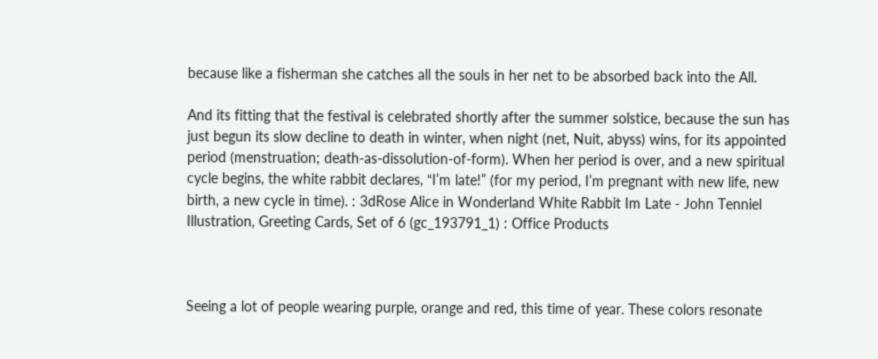because like a fisherman she catches all the souls in her net to be absorbed back into the All.

And its fitting that the festival is celebrated shortly after the summer solstice, because the sun has just begun its slow decline to death in winter, when night (net, Nuit, abyss) wins, for its appointed period (menstruation; death-as-dissolution-of-form). When her period is over, and a new spiritual cycle begins, the white rabbit declares, “I’m late!” (for my period, I’m pregnant with new life, new birth, a new cycle in time). : 3dRose Alice in Wonderland White Rabbit Im Late - John Tenniel  Illustration, Greeting Cards, Set of 6 (gc_193791_1) : Office Products



Seeing a lot of people wearing purple, orange and red, this time of year. These colors resonate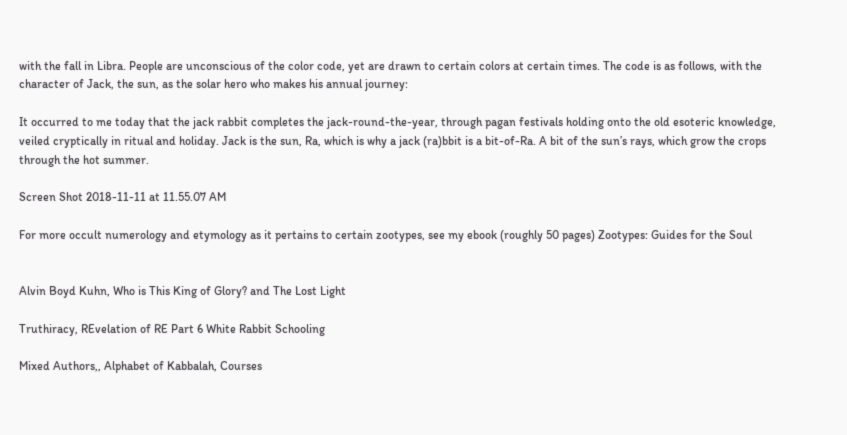with the fall in Libra. People are unconscious of the color code, yet are drawn to certain colors at certain times. The code is as follows, with the character of Jack, the sun, as the solar hero who makes his annual journey:

It occurred to me today that the jack rabbit completes the jack-round-the-year, through pagan festivals holding onto the old esoteric knowledge, veiled cryptically in ritual and holiday. Jack is the sun, Ra, which is why a jack (ra)bbit is a bit-of-Ra. A bit of the sun’s rays, which grow the crops through the hot summer.

Screen Shot 2018-11-11 at 11.55.07 AM

For more occult numerology and etymology as it pertains to certain zootypes, see my ebook (roughly 50 pages) Zootypes: Guides for the Soul


Alvin Boyd Kuhn, Who is This King of Glory? and The Lost Light

Truthiracy, REvelation of RE Part 6 White Rabbit Schooling

Mixed Authors,, Alphabet of Kabbalah, Courses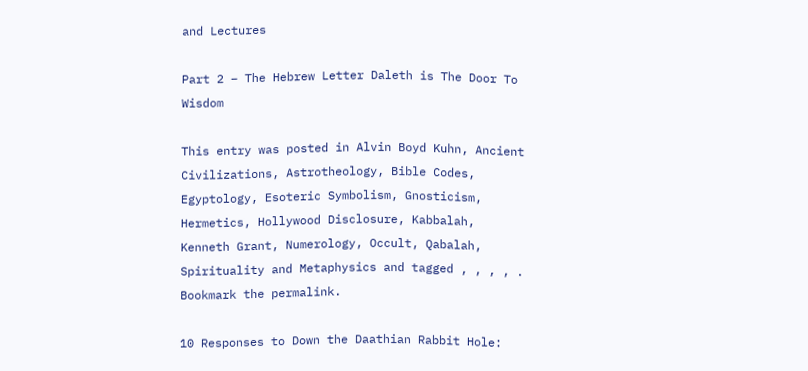and Lectures

Part 2 – The Hebrew Letter Daleth is The Door To Wisdom

This entry was posted in Alvin Boyd Kuhn, Ancient Civilizations, Astrotheology, Bible Codes, Egyptology, Esoteric Symbolism, Gnosticism, Hermetics, Hollywood Disclosure, Kabbalah, Kenneth Grant, Numerology, Occult, Qabalah, Spirituality and Metaphysics and tagged , , , , . Bookmark the permalink.

10 Responses to Down the Daathian Rabbit Hole: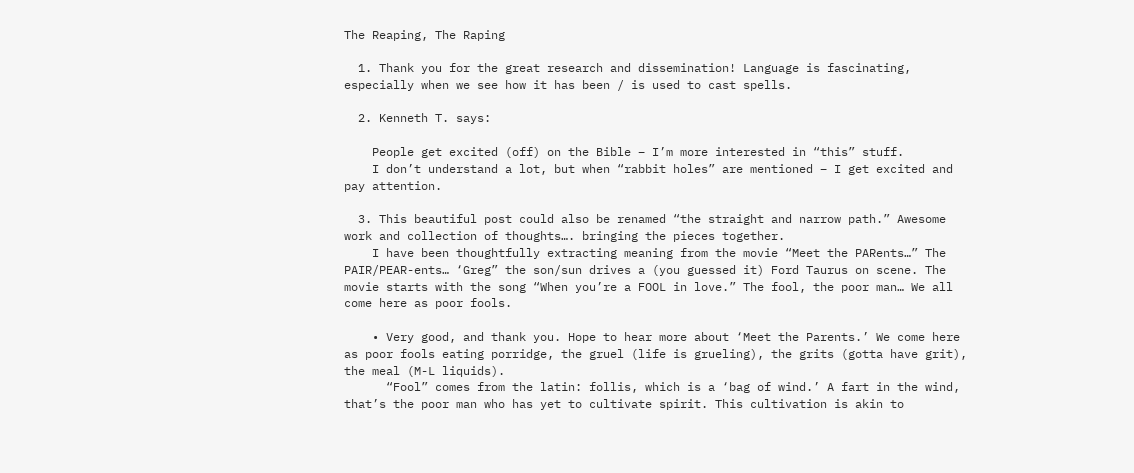The Reaping, The Raping

  1. Thank you for the great research and dissemination! Language is fascinating, especially when we see how it has been / is used to cast spells.

  2. Kenneth T. says:

    People get excited (off) on the Bible – I’m more interested in “this” stuff.
    I don’t understand a lot, but when “rabbit holes” are mentioned – I get excited and pay attention.

  3. This beautiful post could also be renamed “the straight and narrow path.” Awesome work and collection of thoughts…. bringing the pieces together.
    I have been thoughtfully extracting meaning from the movie “Meet the PARents…” The PAIR/PEAR-ents… ‘Greg” the son/sun drives a (you guessed it) Ford Taurus on scene. The movie starts with the song “When you’re a FOOL in love.” The fool, the poor man… We all come here as poor fools.

    • Very good, and thank you. Hope to hear more about ‘Meet the Parents.’ We come here as poor fools eating porridge, the gruel (life is grueling), the grits (gotta have grit), the meal (M-L liquids).
      “Fool” comes from the latin: follis, which is a ‘bag of wind.’ A fart in the wind, that’s the poor man who has yet to cultivate spirit. This cultivation is akin to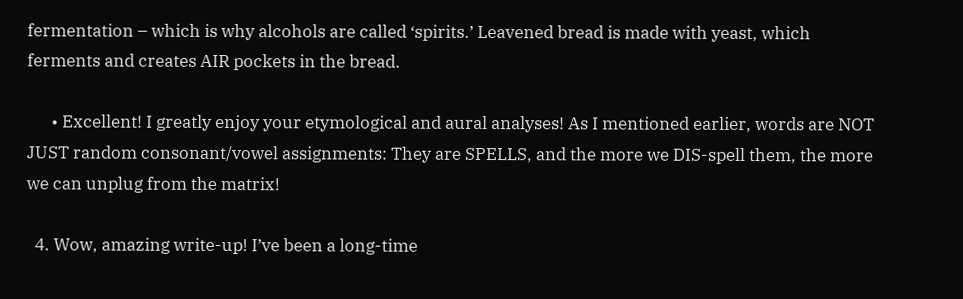fermentation – which is why alcohols are called ‘spirits.’ Leavened bread is made with yeast, which ferments and creates AIR pockets in the bread.

      • Excellent! I greatly enjoy your etymological and aural analyses! As I mentioned earlier, words are NOT JUST random consonant/vowel assignments: They are SPELLS, and the more we DIS-spell them, the more we can unplug from the matrix!

  4. Wow, amazing write-up! I’ve been a long-time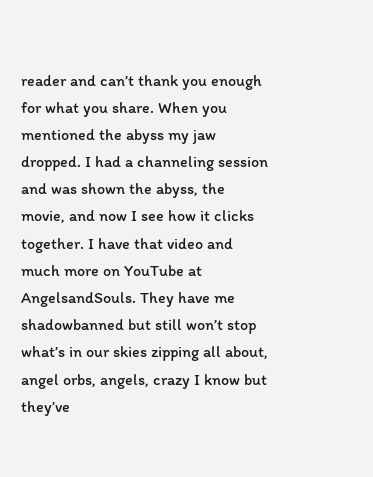reader and can’t thank you enough for what you share. When you mentioned the abyss my jaw dropped. I had a channeling session and was shown the abyss, the movie, and now I see how it clicks together. I have that video and much more on YouTube at AngelsandSouls. They have me shadowbanned but still won’t stop what’s in our skies zipping all about, angel orbs, angels, crazy I know but they’ve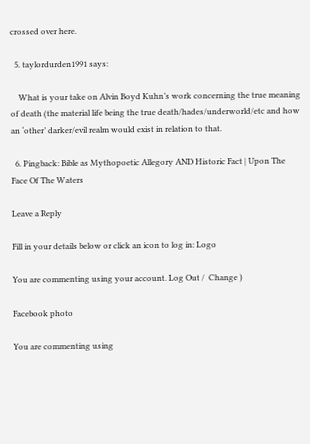crossed over here.

  5. taylordurden1991 says:

    What is your take on Alvin Boyd Kuhn’s work concerning the true meaning of death (the material life being the true death/hades/underworld/etc and how an ‘other’ darker/evil realm would exist in relation to that.

  6. Pingback: Bible as Mythopoetic Allegory AND Historic Fact | Upon The Face Of The Waters

Leave a Reply

Fill in your details below or click an icon to log in: Logo

You are commenting using your account. Log Out /  Change )

Facebook photo

You are commenting using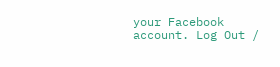your Facebook account. Log Out /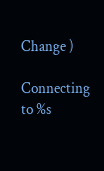Change )

Connecting to %s